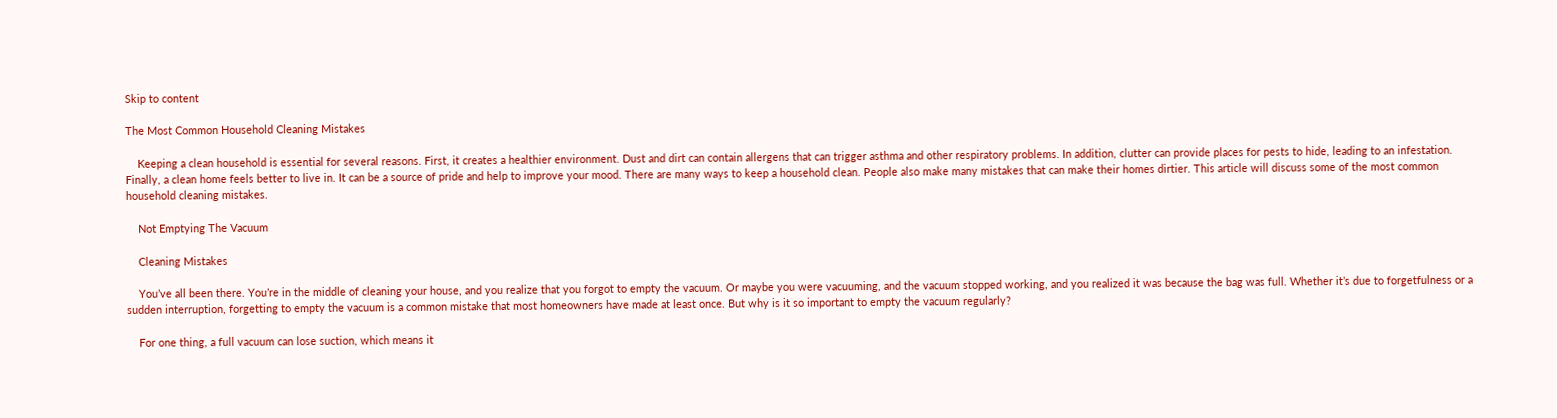Skip to content

The Most Common Household Cleaning Mistakes

    Keeping a clean household is essential for several reasons. First, it creates a healthier environment. Dust and dirt can contain allergens that can trigger asthma and other respiratory problems. In addition, clutter can provide places for pests to hide, leading to an infestation. Finally, a clean home feels better to live in. It can be a source of pride and help to improve your mood. There are many ways to keep a household clean. People also make many mistakes that can make their homes dirtier. This article will discuss some of the most common household cleaning mistakes.

    Not Emptying The Vacuum

    Cleaning Mistakes

    You’ve all been there. You’re in the middle of cleaning your house, and you realize that you forgot to empty the vacuum. Or maybe you were vacuuming, and the vacuum stopped working, and you realized it was because the bag was full. Whether it’s due to forgetfulness or a sudden interruption, forgetting to empty the vacuum is a common mistake that most homeowners have made at least once. But why is it so important to empty the vacuum regularly?

    For one thing, a full vacuum can lose suction, which means it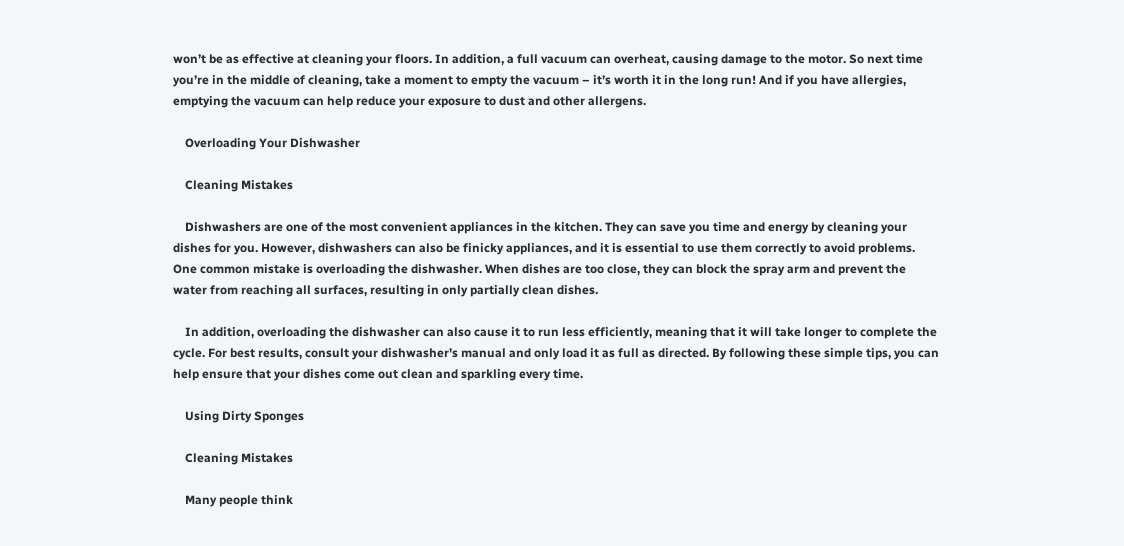won’t be as effective at cleaning your floors. In addition, a full vacuum can overheat, causing damage to the motor. So next time you’re in the middle of cleaning, take a moment to empty the vacuum – it’s worth it in the long run! And if you have allergies, emptying the vacuum can help reduce your exposure to dust and other allergens.

    Overloading Your Dishwasher

    Cleaning Mistakes

    Dishwashers are one of the most convenient appliances in the kitchen. They can save you time and energy by cleaning your dishes for you. However, dishwashers can also be finicky appliances, and it is essential to use them correctly to avoid problems. One common mistake is overloading the dishwasher. When dishes are too close, they can block the spray arm and prevent the water from reaching all surfaces, resulting in only partially clean dishes.

    In addition, overloading the dishwasher can also cause it to run less efficiently, meaning that it will take longer to complete the cycle. For best results, consult your dishwasher’s manual and only load it as full as directed. By following these simple tips, you can help ensure that your dishes come out clean and sparkling every time.

    Using Dirty Sponges

    Cleaning Mistakes

    Many people think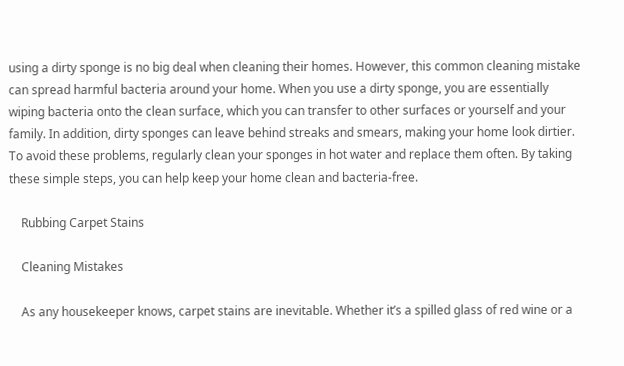using a dirty sponge is no big deal when cleaning their homes. However, this common cleaning mistake can spread harmful bacteria around your home. When you use a dirty sponge, you are essentially wiping bacteria onto the clean surface, which you can transfer to other surfaces or yourself and your family. In addition, dirty sponges can leave behind streaks and smears, making your home look dirtier. To avoid these problems, regularly clean your sponges in hot water and replace them often. By taking these simple steps, you can help keep your home clean and bacteria-free.

    Rubbing Carpet Stains

    Cleaning Mistakes

    As any housekeeper knows, carpet stains are inevitable. Whether it’s a spilled glass of red wine or a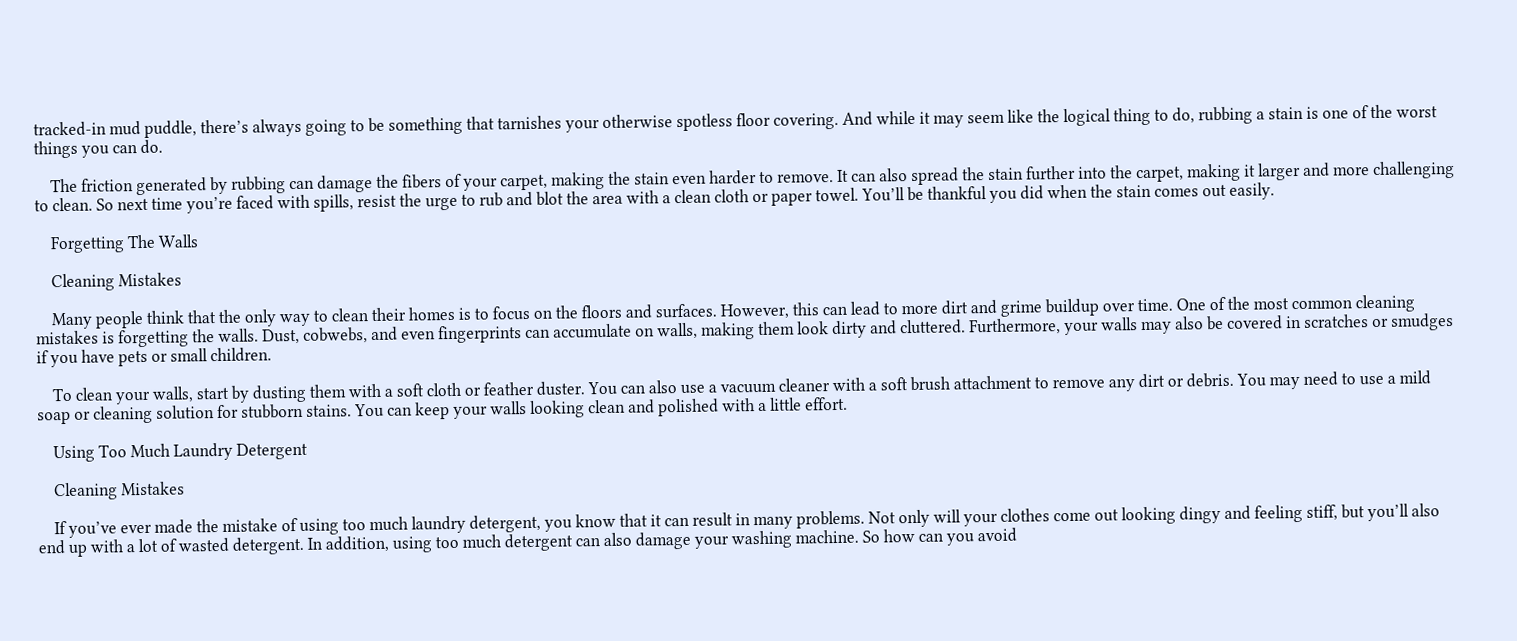tracked-in mud puddle, there’s always going to be something that tarnishes your otherwise spotless floor covering. And while it may seem like the logical thing to do, rubbing a stain is one of the worst things you can do.

    The friction generated by rubbing can damage the fibers of your carpet, making the stain even harder to remove. It can also spread the stain further into the carpet, making it larger and more challenging to clean. So next time you’re faced with spills, resist the urge to rub and blot the area with a clean cloth or paper towel. You’ll be thankful you did when the stain comes out easily.

    Forgetting The Walls

    Cleaning Mistakes

    Many people think that the only way to clean their homes is to focus on the floors and surfaces. However, this can lead to more dirt and grime buildup over time. One of the most common cleaning mistakes is forgetting the walls. Dust, cobwebs, and even fingerprints can accumulate on walls, making them look dirty and cluttered. Furthermore, your walls may also be covered in scratches or smudges if you have pets or small children.

    To clean your walls, start by dusting them with a soft cloth or feather duster. You can also use a vacuum cleaner with a soft brush attachment to remove any dirt or debris. You may need to use a mild soap or cleaning solution for stubborn stains. You can keep your walls looking clean and polished with a little effort.

    Using Too Much Laundry Detergent

    Cleaning Mistakes

    If you’ve ever made the mistake of using too much laundry detergent, you know that it can result in many problems. Not only will your clothes come out looking dingy and feeling stiff, but you’ll also end up with a lot of wasted detergent. In addition, using too much detergent can also damage your washing machine. So how can you avoid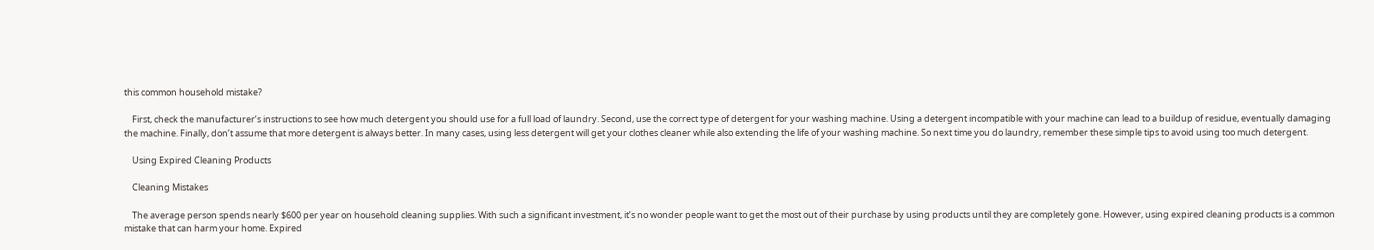this common household mistake?

    First, check the manufacturer’s instructions to see how much detergent you should use for a full load of laundry. Second, use the correct type of detergent for your washing machine. Using a detergent incompatible with your machine can lead to a buildup of residue, eventually damaging the machine. Finally, don’t assume that more detergent is always better. In many cases, using less detergent will get your clothes cleaner while also extending the life of your washing machine. So next time you do laundry, remember these simple tips to avoid using too much detergent.

    Using Expired Cleaning Products

    Cleaning Mistakes

    The average person spends nearly $600 per year on household cleaning supplies. With such a significant investment, it’s no wonder people want to get the most out of their purchase by using products until they are completely gone. However, using expired cleaning products is a common mistake that can harm your home. Expired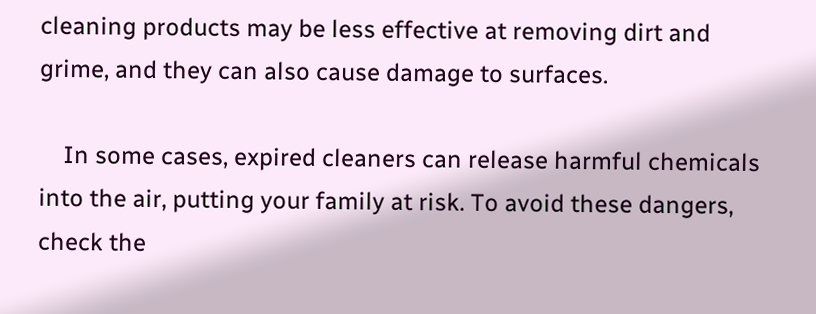cleaning products may be less effective at removing dirt and grime, and they can also cause damage to surfaces.

    In some cases, expired cleaners can release harmful chemicals into the air, putting your family at risk. To avoid these dangers, check the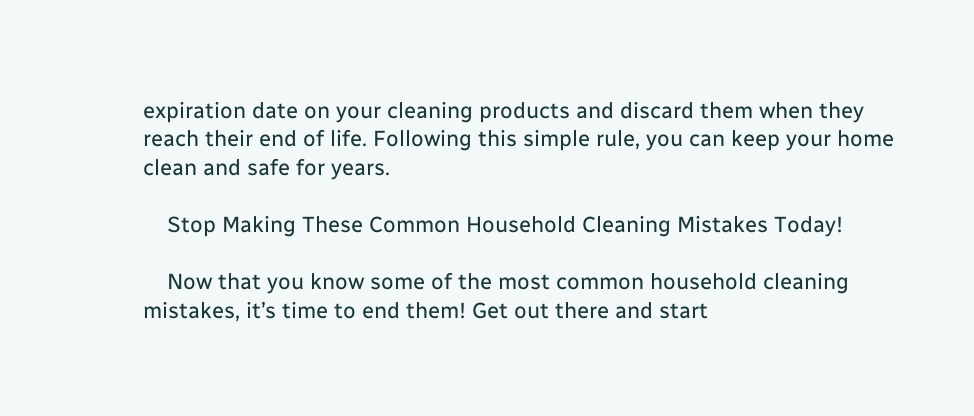expiration date on your cleaning products and discard them when they reach their end of life. Following this simple rule, you can keep your home clean and safe for years.

    Stop Making These Common Household Cleaning Mistakes Today!

    Now that you know some of the most common household cleaning mistakes, it’s time to end them! Get out there and start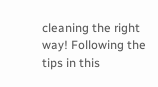cleaning the right way! Following the tips in this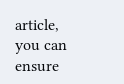article, you can ensure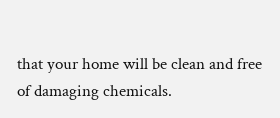that your home will be clean and free of damaging chemicals.